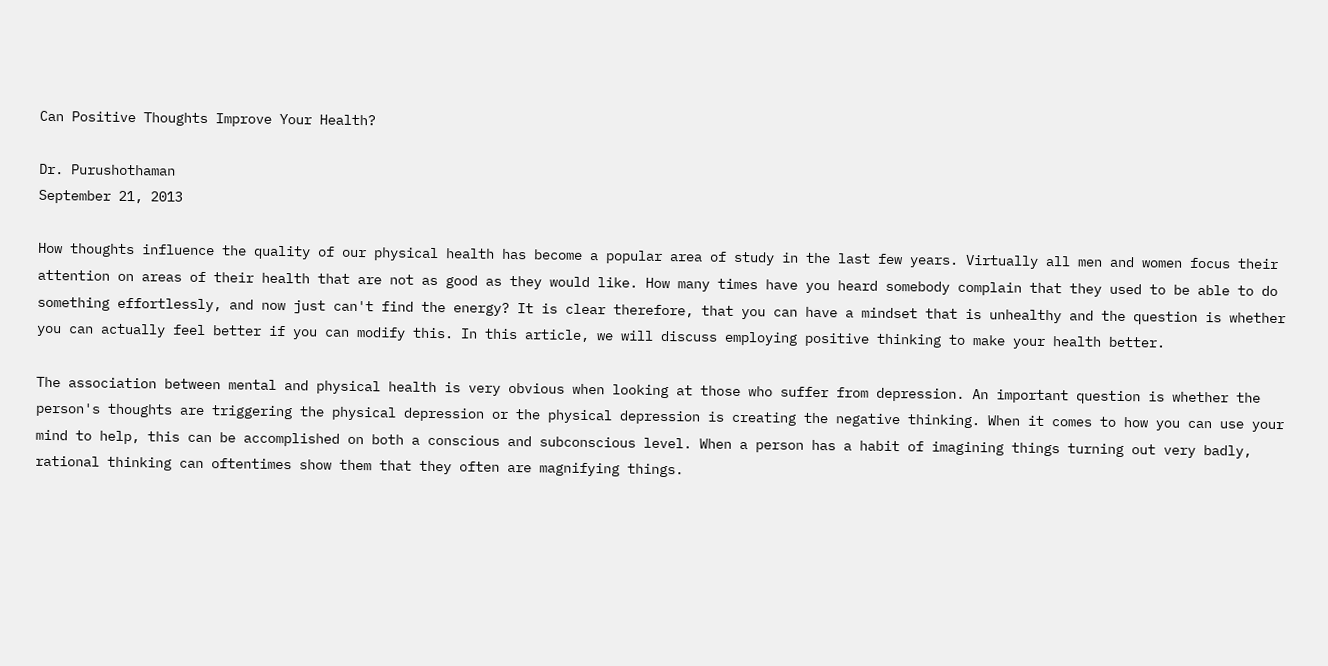Can Positive Thoughts Improve Your Health?

Dr. Purushothaman
September 21, 2013

How thoughts influence the quality of our physical health has become a popular area of study in the last few years. Virtually all men and women focus their attention on areas of their health that are not as good as they would like. How many times have you heard somebody complain that they used to be able to do something effortlessly, and now just can't find the energy? It is clear therefore, that you can have a mindset that is unhealthy and the question is whether you can actually feel better if you can modify this. In this article, we will discuss employing positive thinking to make your health better.

The association between mental and physical health is very obvious when looking at those who suffer from depression. An important question is whether the person's thoughts are triggering the physical depression or the physical depression is creating the negative thinking. When it comes to how you can use your mind to help, this can be accomplished on both a conscious and subconscious level. When a person has a habit of imagining things turning out very badly, rational thinking can oftentimes show them that they often are magnifying things.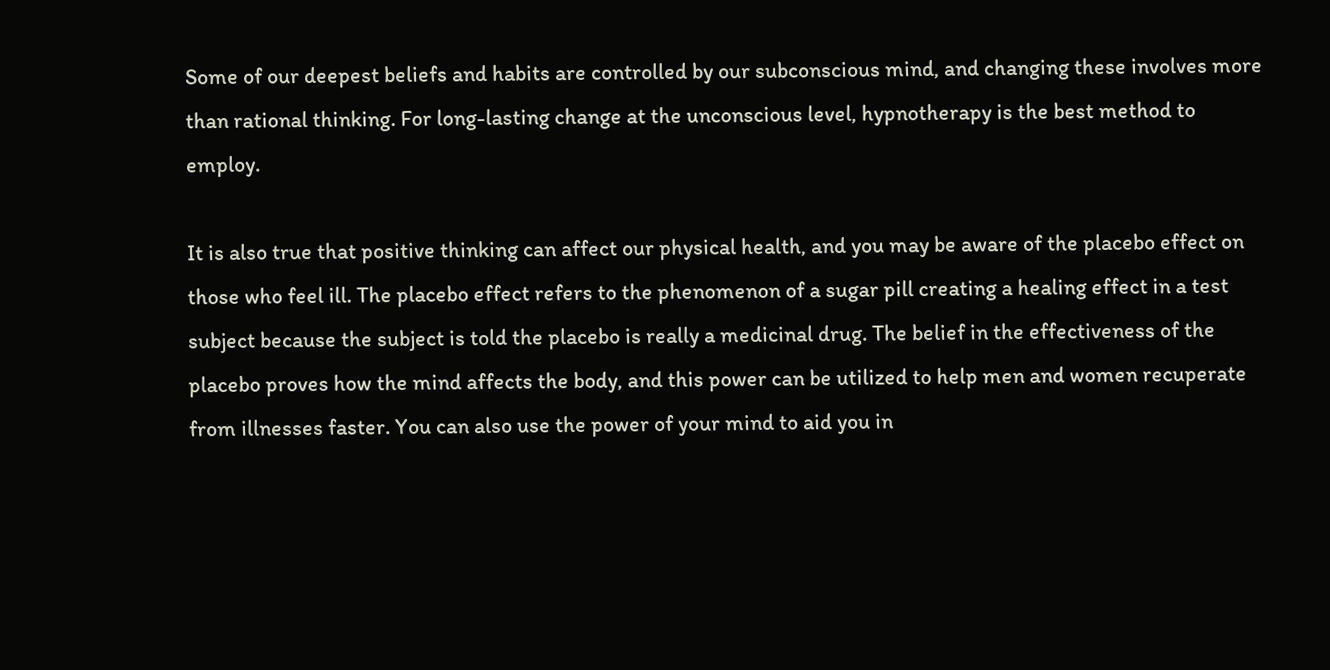Some of our deepest beliefs and habits are controlled by our subconscious mind, and changing these involves more than rational thinking. For long-lasting change at the unconscious level, hypnotherapy is the best method to employ.

It is also true that positive thinking can affect our physical health, and you may be aware of the placebo effect on those who feel ill. The placebo effect refers to the phenomenon of a sugar pill creating a healing effect in a test subject because the subject is told the placebo is really a medicinal drug. The belief in the effectiveness of the placebo proves how the mind affects the body, and this power can be utilized to help men and women recuperate from illnesses faster. You can also use the power of your mind to aid you in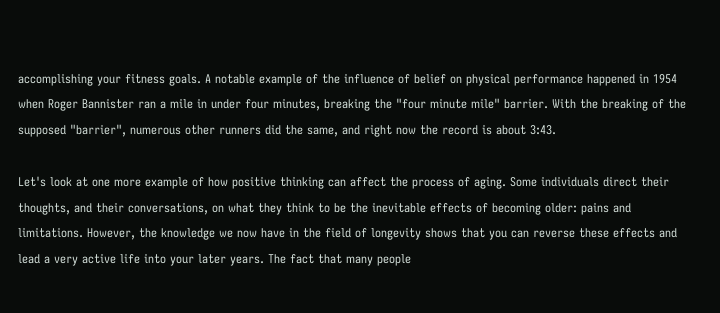accomplishing your fitness goals. A notable example of the influence of belief on physical performance happened in 1954 when Roger Bannister ran a mile in under four minutes, breaking the "four minute mile" barrier. With the breaking of the supposed "barrier", numerous other runners did the same, and right now the record is about 3:43.

Let's look at one more example of how positive thinking can affect the process of aging. Some individuals direct their thoughts, and their conversations, on what they think to be the inevitable effects of becoming older: pains and limitations. However, the knowledge we now have in the field of longevity shows that you can reverse these effects and lead a very active life into your later years. The fact that many people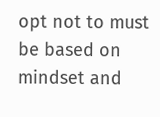opt not to must be based on mindset and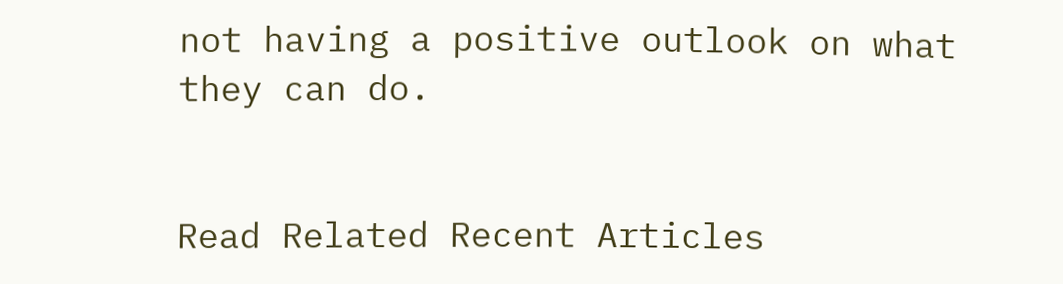not having a positive outlook on what they can do.


Read Related Recent Articles